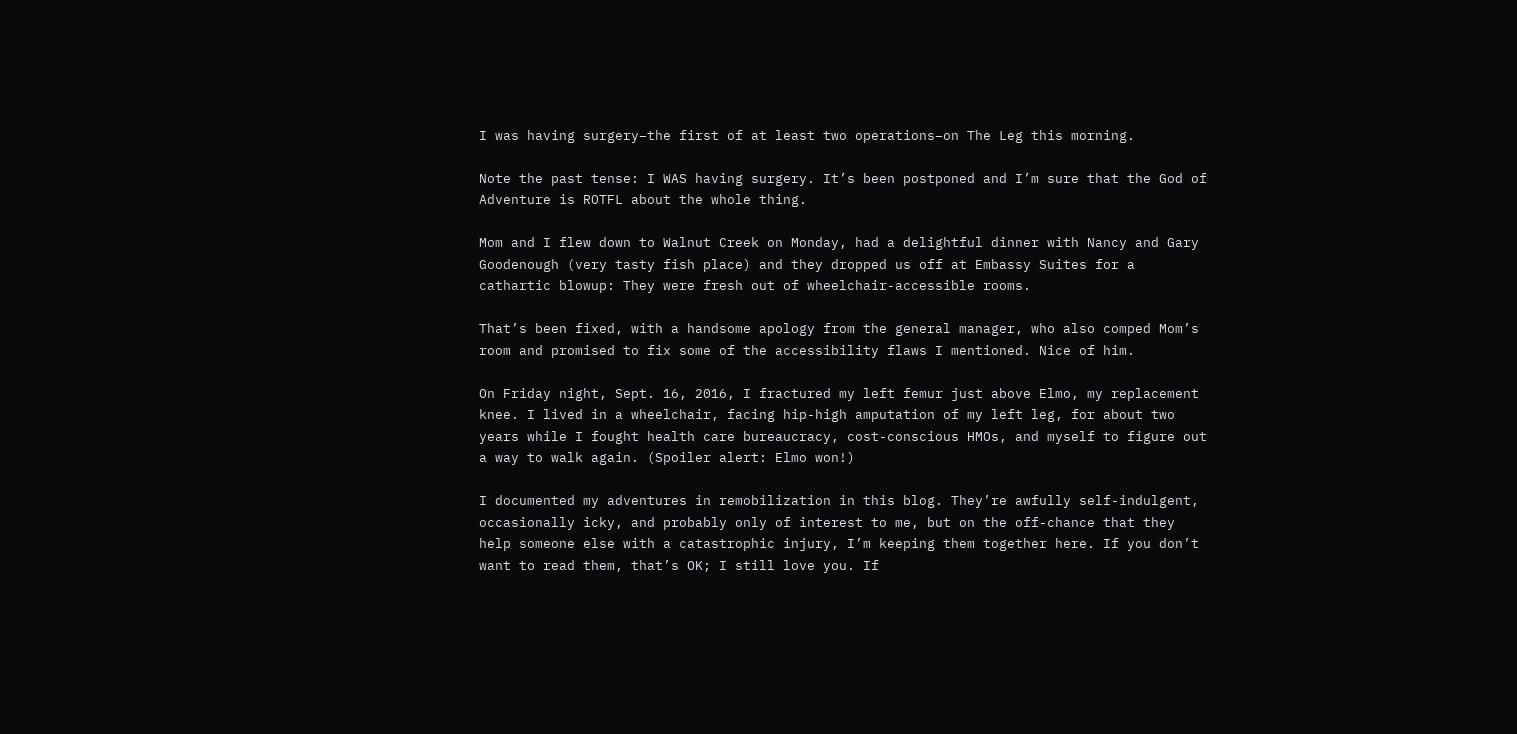I was having surgery–the first of at least two operations–on The Leg this morning.

Note the past tense: I WAS having surgery. It’s been postponed and I’m sure that the God of Adventure is ROTFL about the whole thing.

Mom and I flew down to Walnut Creek on Monday, had a delightful dinner with Nancy and Gary Goodenough (very tasty fish place) and they dropped us off at Embassy Suites for a cathartic blowup: They were fresh out of wheelchair-accessible rooms.

That’s been fixed, with a handsome apology from the general manager, who also comped Mom’s room and promised to fix some of the accessibility flaws I mentioned. Nice of him.

On Friday night, Sept. 16, 2016, I fractured my left femur just above Elmo, my replacement knee. I lived in a wheelchair, facing hip-high amputation of my left leg, for about two years while I fought health care bureaucracy, cost-conscious HMOs, and myself to figure out a way to walk again. (Spoiler alert: Elmo won!)

I documented my adventures in remobilization in this blog. They’re awfully self-indulgent, occasionally icky, and probably only of interest to me, but on the off-chance that they help someone else with a catastrophic injury, I’m keeping them together here. If you don’t want to read them, that’s OK; I still love you. If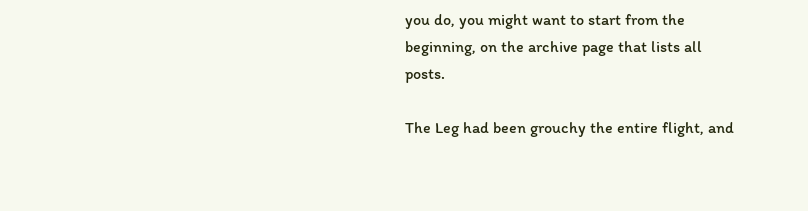you do, you might want to start from the beginning, on the archive page that lists all posts.

The Leg had been grouchy the entire flight, and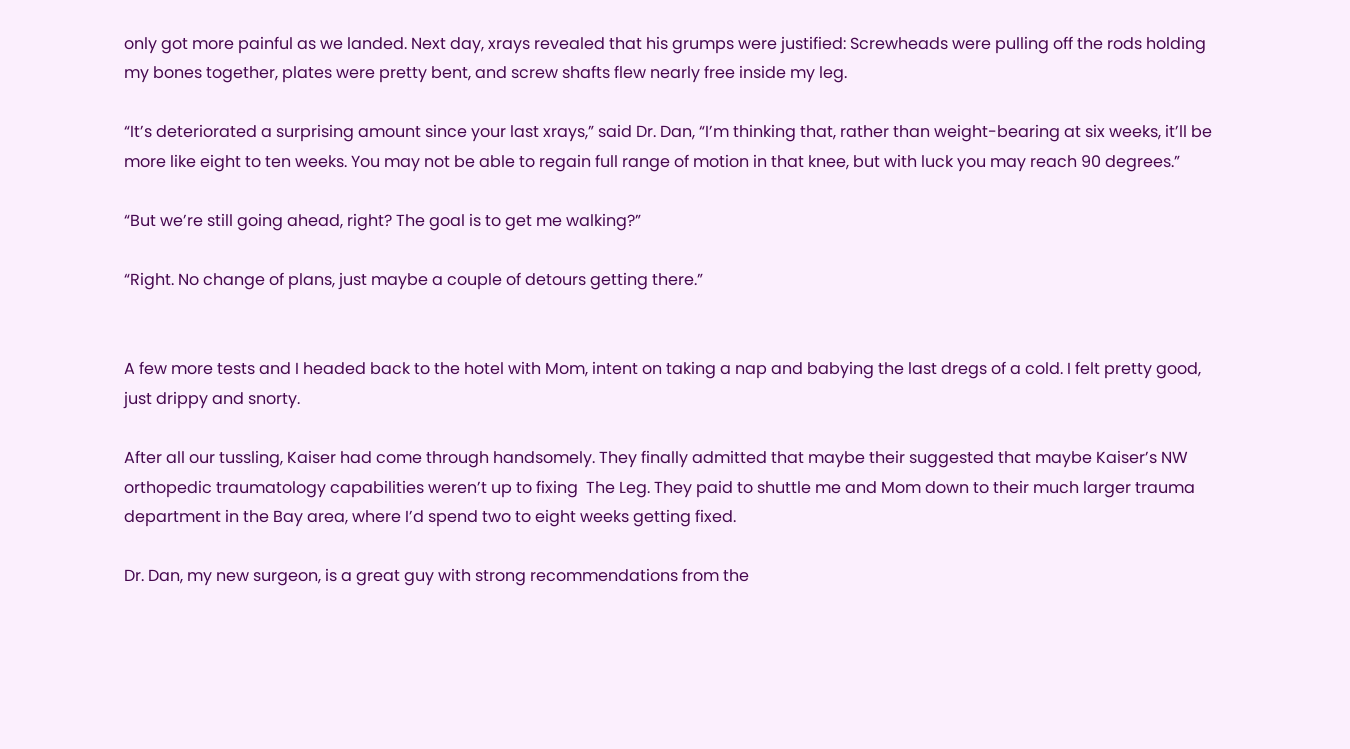only got more painful as we landed. Next day, xrays revealed that his grumps were justified: Screwheads were pulling off the rods holding my bones together, plates were pretty bent, and screw shafts flew nearly free inside my leg.

“It’s deteriorated a surprising amount since your last xrays,” said Dr. Dan, “I’m thinking that, rather than weight-bearing at six weeks, it’ll be more like eight to ten weeks. You may not be able to regain full range of motion in that knee, but with luck you may reach 90 degrees.”

“But we’re still going ahead, right? The goal is to get me walking?”

“Right. No change of plans, just maybe a couple of detours getting there.”


A few more tests and I headed back to the hotel with Mom, intent on taking a nap and babying the last dregs of a cold. I felt pretty good, just drippy and snorty.

After all our tussling, Kaiser had come through handsomely. They finally admitted that maybe their suggested that maybe Kaiser’s NW orthopedic traumatology capabilities weren’t up to fixing  The Leg. They paid to shuttle me and Mom down to their much larger trauma department in the Bay area, where I’d spend two to eight weeks getting fixed.

Dr. Dan, my new surgeon, is a great guy with strong recommendations from the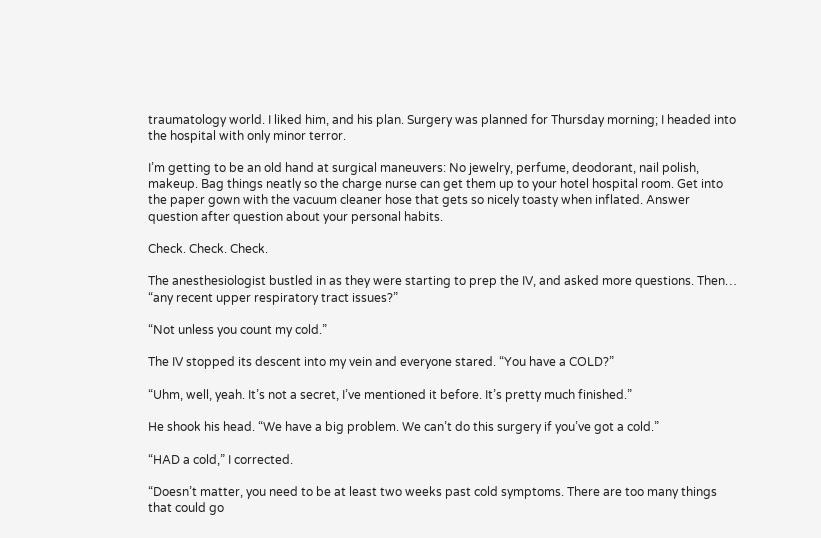traumatology world. I liked him, and his plan. Surgery was planned for Thursday morning; I headed into the hospital with only minor terror.

I’m getting to be an old hand at surgical maneuvers: No jewelry, perfume, deodorant, nail polish, makeup. Bag things neatly so the charge nurse can get them up to your hotel hospital room. Get into the paper gown with the vacuum cleaner hose that gets so nicely toasty when inflated. Answer question after question about your personal habits.

Check. Check. Check.

The anesthesiologist bustled in as they were starting to prep the IV, and asked more questions. Then… “any recent upper respiratory tract issues?”

“Not unless you count my cold.”

The IV stopped its descent into my vein and everyone stared. “You have a COLD?”

“Uhm, well, yeah. It’s not a secret, I’ve mentioned it before. It’s pretty much finished.”

He shook his head. “We have a big problem. We can’t do this surgery if you’ve got a cold.”

“HAD a cold,” I corrected.

“Doesn’t matter, you need to be at least two weeks past cold symptoms. There are too many things that could go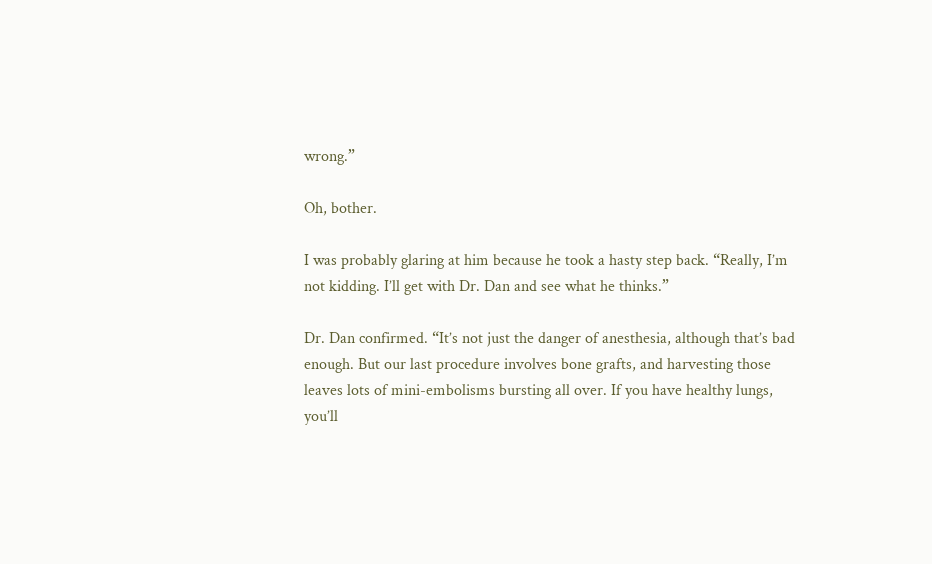wrong.”

Oh, bother.

I was probably glaring at him because he took a hasty step back. “Really, I’m not kidding. I’ll get with Dr. Dan and see what he thinks.”

Dr. Dan confirmed. “It’s not just the danger of anesthesia, although that’s bad enough. But our last procedure involves bone grafts, and harvesting those leaves lots of mini-embolisms bursting all over. If you have healthy lungs, you’ll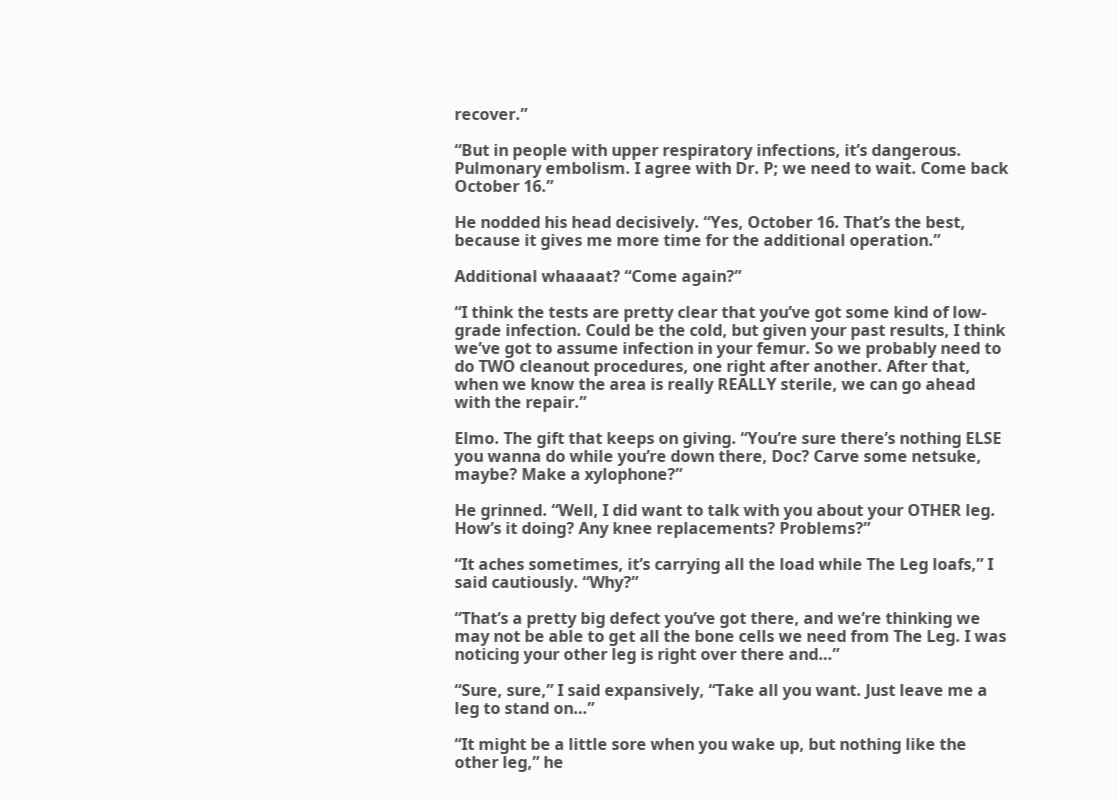recover.”

“But in people with upper respiratory infections, it’s dangerous. Pulmonary embolism. I agree with Dr. P; we need to wait. Come back October 16.”

He nodded his head decisively. “Yes, October 16. That’s the best, because it gives me more time for the additional operation.”

Additional whaaaat? “Come again?”

“I think the tests are pretty clear that you’ve got some kind of low-grade infection. Could be the cold, but given your past results, I think we’ve got to assume infection in your femur. So we probably need to do TWO cleanout procedures, one right after another. After that, when we know the area is really REALLY sterile, we can go ahead with the repair.”

Elmo. The gift that keeps on giving. “You’re sure there’s nothing ELSE you wanna do while you’re down there, Doc? Carve some netsuke, maybe? Make a xylophone?”

He grinned. “Well, I did want to talk with you about your OTHER leg. How’s it doing? Any knee replacements? Problems?”

“It aches sometimes, it’s carrying all the load while The Leg loafs,” I said cautiously. “Why?”

“That’s a pretty big defect you’ve got there, and we’re thinking we may not be able to get all the bone cells we need from The Leg. I was noticing your other leg is right over there and…”

“Sure, sure,” I said expansively, “Take all you want. Just leave me a leg to stand on…”

“It might be a little sore when you wake up, but nothing like the other leg,” he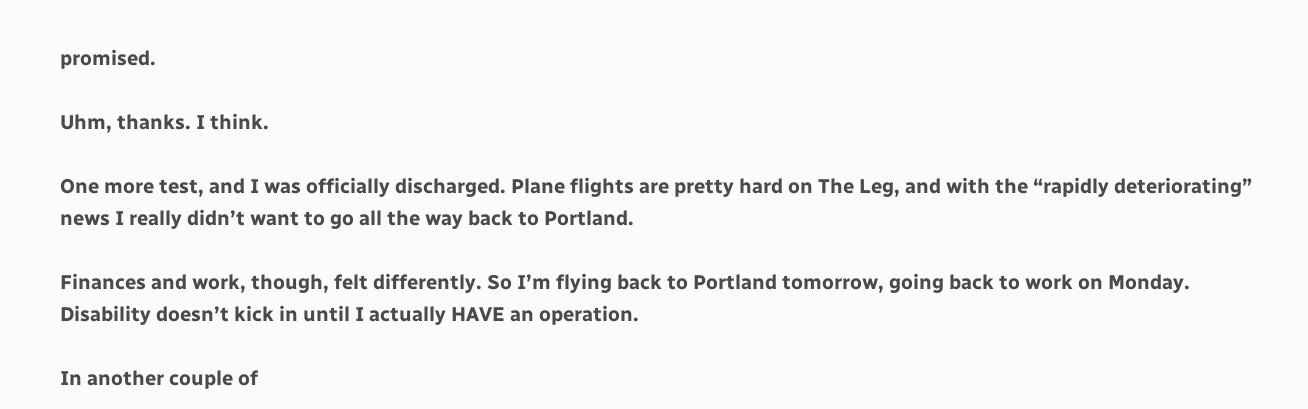promised.

Uhm, thanks. I think.

One more test, and I was officially discharged. Plane flights are pretty hard on The Leg, and with the “rapidly deteriorating” news I really didn’t want to go all the way back to Portland.

Finances and work, though, felt differently. So I’m flying back to Portland tomorrow, going back to work on Monday. Disability doesn’t kick in until I actually HAVE an operation.

In another couple of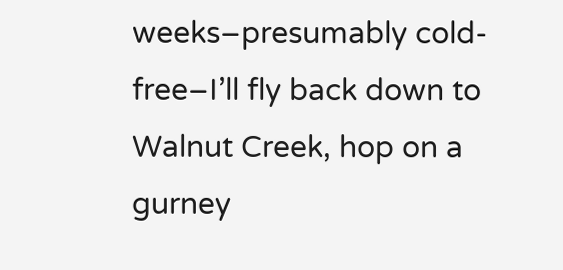weeks–presumably cold-free–I’ll fly back down to Walnut Creek, hop on a gurney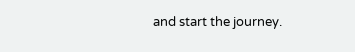and start the journey.